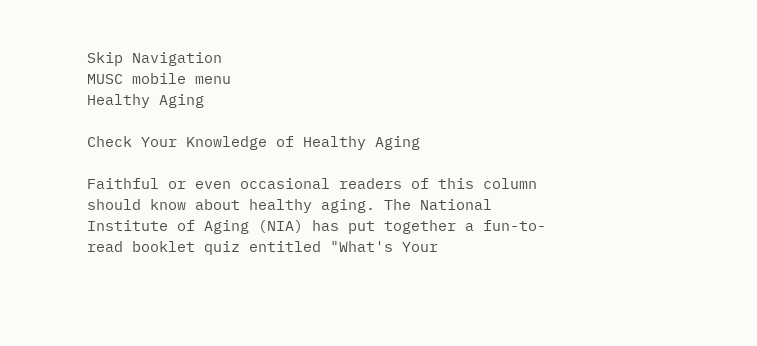Skip Navigation
MUSC mobile menu
Healthy Aging

Check Your Knowledge of Healthy Aging

Faithful or even occasional readers of this column should know about healthy aging. The National Institute of Aging (NIA) has put together a fun-to-read booklet quiz entitled "What's Your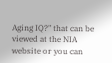Aging IQ?" that can be viewed at the NIA website or you can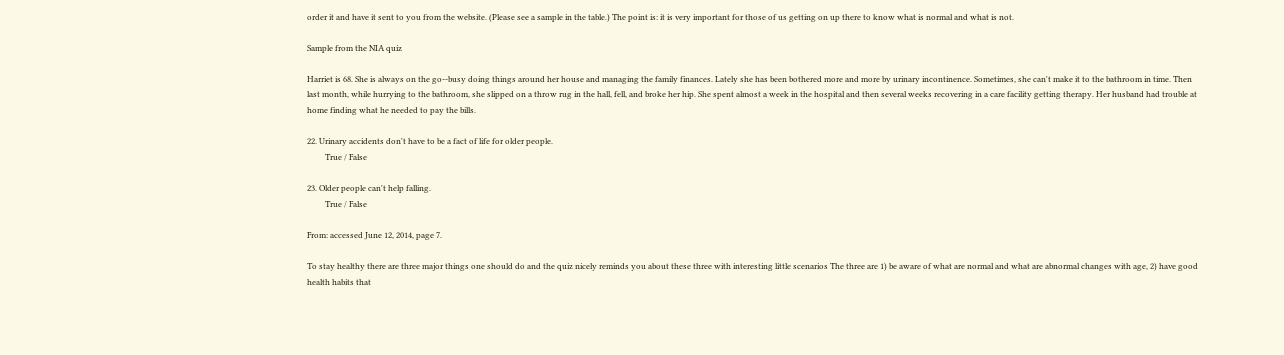order it and have it sent to you from the website. (Please see a sample in the table.) The point is: it is very important for those of us getting on up there to know what is normal and what is not.

Sample from the NIA quiz

Harriet is 68. She is always on the go--busy doing things around her house and managing the family finances. Lately she has been bothered more and more by urinary incontinence. Sometimes, she can't make it to the bathroom in time. Then last month, while hurrying to the bathroom, she slipped on a throw rug in the hall, fell, and broke her hip. She spent almost a week in the hospital and then several weeks recovering in a care facility getting therapy. Her husband had trouble at home finding what he needed to pay the bills.

22. Urinary accidents don't have to be a fact of life for older people.
         True / False

23. Older people can't help falling.
         True / False

From: accessed June 12, 2014, page 7.

To stay healthy there are three major things one should do and the quiz nicely reminds you about these three with interesting little scenarios The three are 1) be aware of what are normal and what are abnormal changes with age, 2) have good health habits that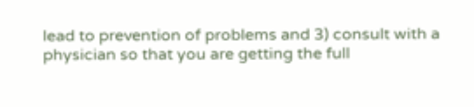lead to prevention of problems and 3) consult with a physician so that you are getting the full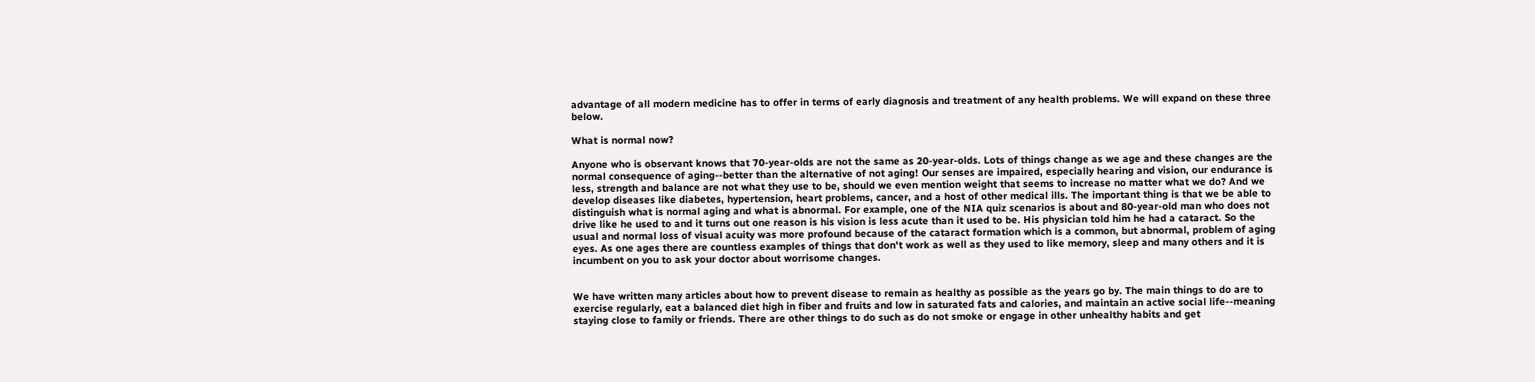advantage of all modern medicine has to offer in terms of early diagnosis and treatment of any health problems. We will expand on these three below.

What is normal now?

Anyone who is observant knows that 70-year-olds are not the same as 20-year-olds. Lots of things change as we age and these changes are the normal consequence of aging--better than the alternative of not aging! Our senses are impaired, especially hearing and vision, our endurance is less, strength and balance are not what they use to be, should we even mention weight that seems to increase no matter what we do? And we develop diseases like diabetes, hypertension, heart problems, cancer, and a host of other medical ills. The important thing is that we be able to distinguish what is normal aging and what is abnormal. For example, one of the NIA quiz scenarios is about and 80-year-old man who does not drive like he used to and it turns out one reason is his vision is less acute than it used to be. His physician told him he had a cataract. So the usual and normal loss of visual acuity was more profound because of the cataract formation which is a common, but abnormal, problem of aging eyes. As one ages there are countless examples of things that don't work as well as they used to like memory, sleep and many others and it is incumbent on you to ask your doctor about worrisome changes.


We have written many articles about how to prevent disease to remain as healthy as possible as the years go by. The main things to do are to exercise regularly, eat a balanced diet high in fiber and fruits and low in saturated fats and calories, and maintain an active social life--meaning staying close to family or friends. There are other things to do such as do not smoke or engage in other unhealthy habits and get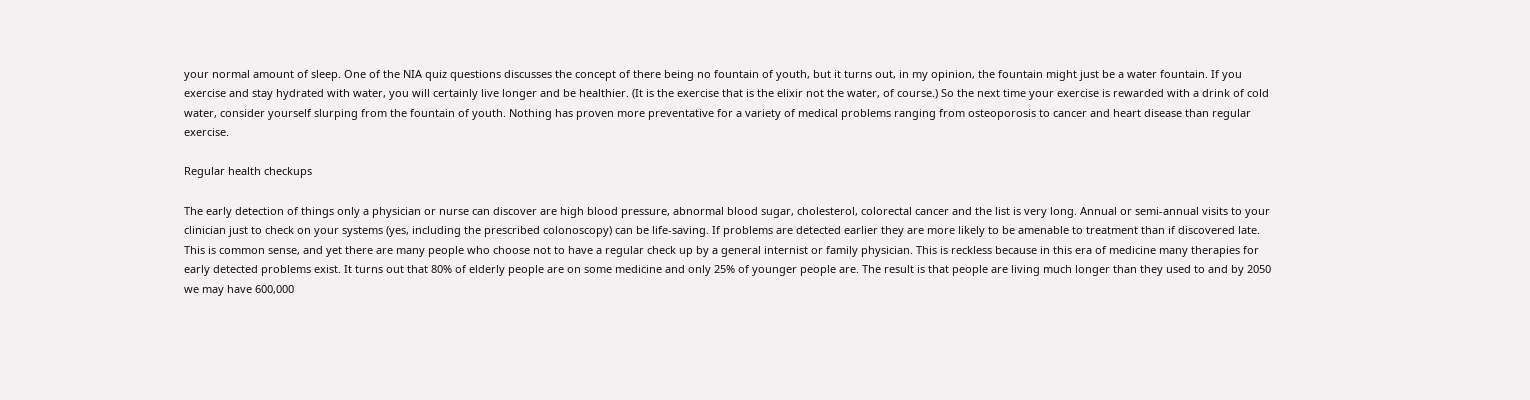your normal amount of sleep. One of the NIA quiz questions discusses the concept of there being no fountain of youth, but it turns out, in my opinion, the fountain might just be a water fountain. If you exercise and stay hydrated with water, you will certainly live longer and be healthier. (It is the exercise that is the elixir not the water, of course.) So the next time your exercise is rewarded with a drink of cold water, consider yourself slurping from the fountain of youth. Nothing has proven more preventative for a variety of medical problems ranging from osteoporosis to cancer and heart disease than regular exercise.

Regular health checkups

The early detection of things only a physician or nurse can discover are high blood pressure, abnormal blood sugar, cholesterol, colorectal cancer and the list is very long. Annual or semi-annual visits to your clinician just to check on your systems (yes, including the prescribed colonoscopy) can be life-saving. If problems are detected earlier they are more likely to be amenable to treatment than if discovered late. This is common sense, and yet there are many people who choose not to have a regular check up by a general internist or family physician. This is reckless because in this era of medicine many therapies for early detected problems exist. It turns out that 80% of elderly people are on some medicine and only 25% of younger people are. The result is that people are living much longer than they used to and by 2050 we may have 600,000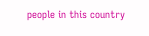people in this country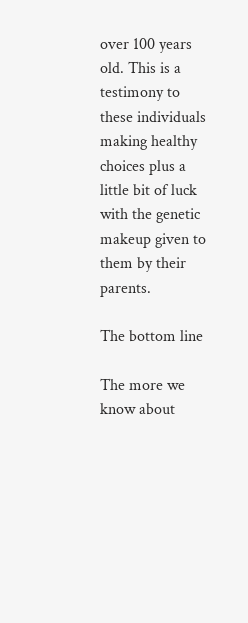over 100 years old. This is a testimony to these individuals making healthy choices plus a little bit of luck with the genetic makeup given to them by their parents.

The bottom line

The more we know about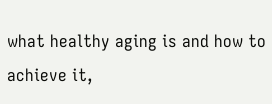what healthy aging is and how to achieve it,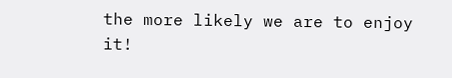the more likely we are to enjoy it!